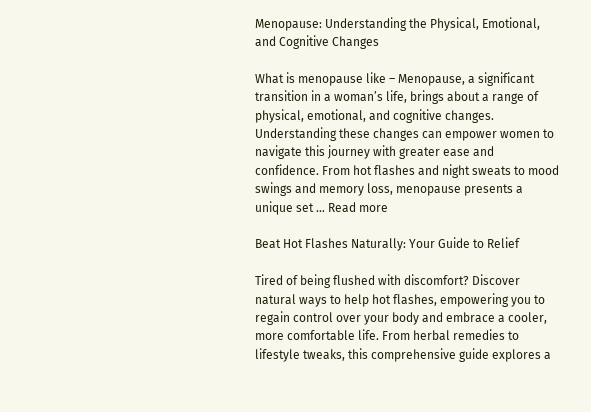Menopause: Understanding the Physical, Emotional, and Cognitive Changes

What is menopause like – Menopause, a significant transition in a woman’s life, brings about a range of physical, emotional, and cognitive changes. Understanding these changes can empower women to navigate this journey with greater ease and confidence. From hot flashes and night sweats to mood swings and memory loss, menopause presents a unique set … Read more

Beat Hot Flashes Naturally: Your Guide to Relief

Tired of being flushed with discomfort? Discover natural ways to help hot flashes, empowering you to regain control over your body and embrace a cooler, more comfortable life. From herbal remedies to lifestyle tweaks, this comprehensive guide explores a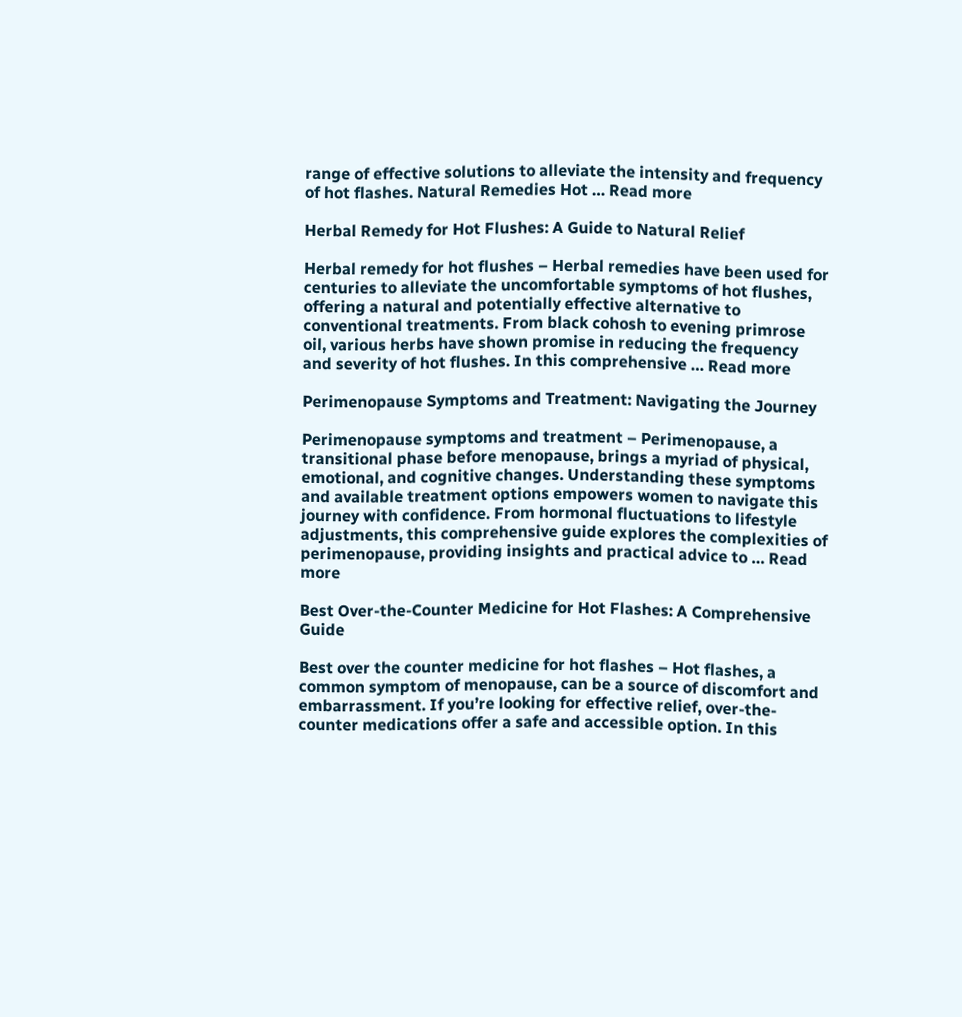range of effective solutions to alleviate the intensity and frequency of hot flashes. Natural Remedies Hot … Read more

Herbal Remedy for Hot Flushes: A Guide to Natural Relief

Herbal remedy for hot flushes – Herbal remedies have been used for centuries to alleviate the uncomfortable symptoms of hot flushes, offering a natural and potentially effective alternative to conventional treatments. From black cohosh to evening primrose oil, various herbs have shown promise in reducing the frequency and severity of hot flushes. In this comprehensive … Read more

Perimenopause Symptoms and Treatment: Navigating the Journey

Perimenopause symptoms and treatment – Perimenopause, a transitional phase before menopause, brings a myriad of physical, emotional, and cognitive changes. Understanding these symptoms and available treatment options empowers women to navigate this journey with confidence. From hormonal fluctuations to lifestyle adjustments, this comprehensive guide explores the complexities of perimenopause, providing insights and practical advice to … Read more

Best Over-the-Counter Medicine for Hot Flashes: A Comprehensive Guide

Best over the counter medicine for hot flashes – Hot flashes, a common symptom of menopause, can be a source of discomfort and embarrassment. If you’re looking for effective relief, over-the-counter medications offer a safe and accessible option. In this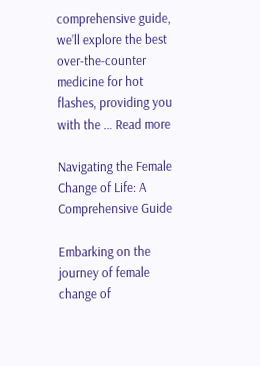comprehensive guide, we’ll explore the best over-the-counter medicine for hot flashes, providing you with the … Read more

Navigating the Female Change of Life: A Comprehensive Guide

Embarking on the journey of female change of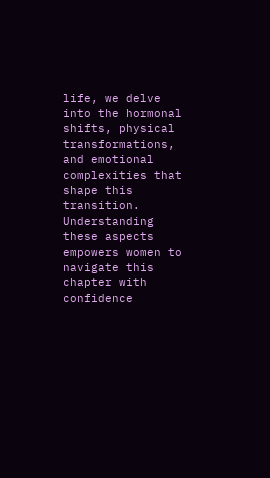life, we delve into the hormonal shifts, physical transformations, and emotional complexities that shape this transition. Understanding these aspects empowers women to navigate this chapter with confidence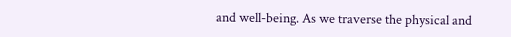and well-being. As we traverse the physical and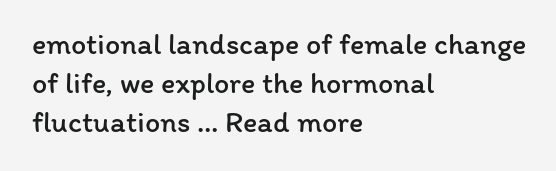emotional landscape of female change of life, we explore the hormonal fluctuations … Read more